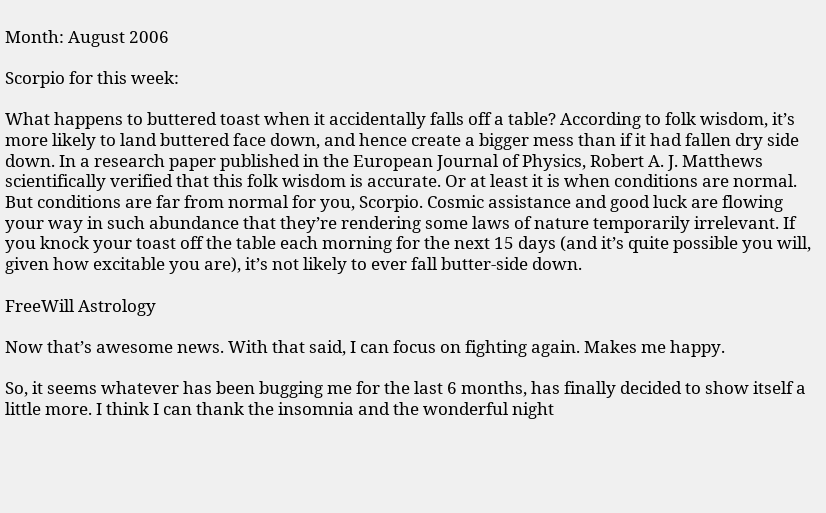Month: August 2006

Scorpio for this week:

What happens to buttered toast when it accidentally falls off a table? According to folk wisdom, it’s more likely to land buttered face down, and hence create a bigger mess than if it had fallen dry side down. In a research paper published in the European Journal of Physics, Robert A. J. Matthews scientifically verified that this folk wisdom is accurate. Or at least it is when conditions are normal. But conditions are far from normal for you, Scorpio. Cosmic assistance and good luck are flowing your way in such abundance that they’re rendering some laws of nature temporarily irrelevant. If you knock your toast off the table each morning for the next 15 days (and it’s quite possible you will, given how excitable you are), it’s not likely to ever fall butter-side down.

FreeWill Astrology

Now that’s awesome news. With that said, I can focus on fighting again. Makes me happy.

So, it seems whatever has been bugging me for the last 6 months, has finally decided to show itself a little more. I think I can thank the insomnia and the wonderful night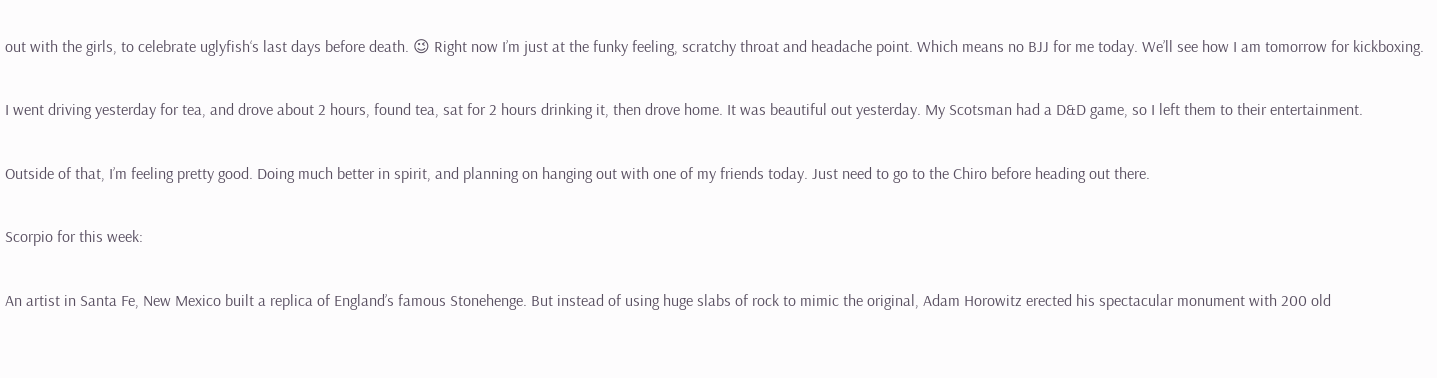out with the girls, to celebrate uglyfish‘s last days before death. 😉 Right now I’m just at the funky feeling, scratchy throat and headache point. Which means no BJJ for me today. We’ll see how I am tomorrow for kickboxing.

I went driving yesterday for tea, and drove about 2 hours, found tea, sat for 2 hours drinking it, then drove home. It was beautiful out yesterday. My Scotsman had a D&D game, so I left them to their entertainment.

Outside of that, I’m feeling pretty good. Doing much better in spirit, and planning on hanging out with one of my friends today. Just need to go to the Chiro before heading out there.

Scorpio for this week:

An artist in Santa Fe, New Mexico built a replica of England’s famous Stonehenge. But instead of using huge slabs of rock to mimic the original, Adam Horowitz erected his spectacular monument with 200 old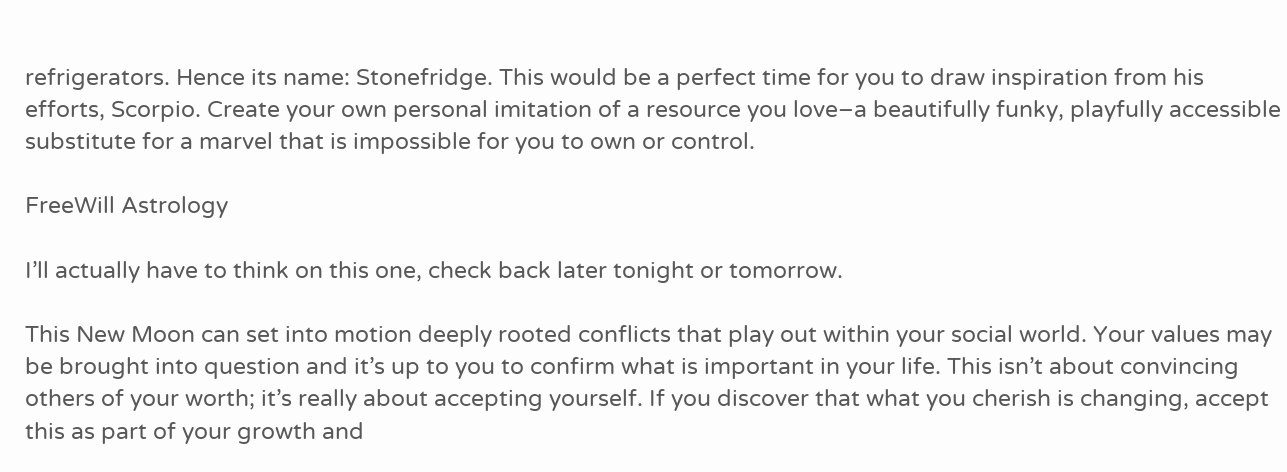refrigerators. Hence its name: Stonefridge. This would be a perfect time for you to draw inspiration from his efforts, Scorpio. Create your own personal imitation of a resource you love–a beautifully funky, playfully accessible substitute for a marvel that is impossible for you to own or control.

FreeWill Astrology

I’ll actually have to think on this one, check back later tonight or tomorrow.

This New Moon can set into motion deeply rooted conflicts that play out within your social world. Your values may be brought into question and it’s up to you to confirm what is important in your life. This isn’t about convincing others of your worth; it’s really about accepting yourself. If you discover that what you cherish is changing, accept this as part of your growth and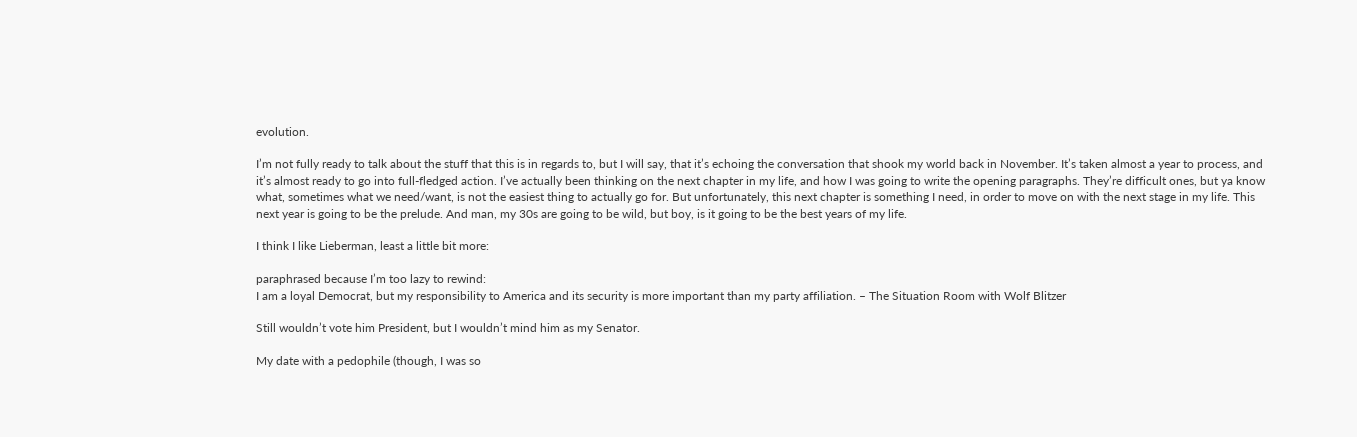evolution.

I’m not fully ready to talk about the stuff that this is in regards to, but I will say, that it’s echoing the conversation that shook my world back in November. It’s taken almost a year to process, and it’s almost ready to go into full-fledged action. I’ve actually been thinking on the next chapter in my life, and how I was going to write the opening paragraphs. They’re difficult ones, but ya know what, sometimes what we need/want, is not the easiest thing to actually go for. But unfortunately, this next chapter is something I need, in order to move on with the next stage in my life. This next year is going to be the prelude. And man, my 30s are going to be wild, but boy, is it going to be the best years of my life.

I think I like Lieberman, least a little bit more:

paraphrased because I’m too lazy to rewind:
I am a loyal Democrat, but my responsibility to America and its security is more important than my party affiliation. – The Situation Room with Wolf Blitzer

Still wouldn’t vote him President, but I wouldn’t mind him as my Senator.

My date with a pedophile (though, I was so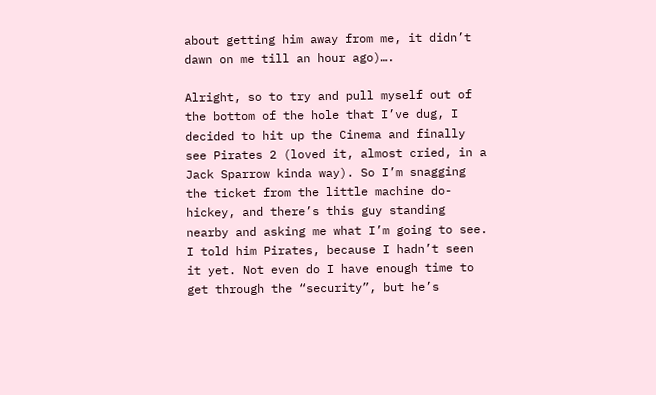about getting him away from me, it didn’t dawn on me till an hour ago)….

Alright, so to try and pull myself out of the bottom of the hole that I’ve dug, I decided to hit up the Cinema and finally see Pirates 2 (loved it, almost cried, in a Jack Sparrow kinda way). So I’m snagging the ticket from the little machine do-hickey, and there’s this guy standing nearby and asking me what I’m going to see. I told him Pirates, because I hadn’t seen it yet. Not even do I have enough time to get through the “security”, but he’s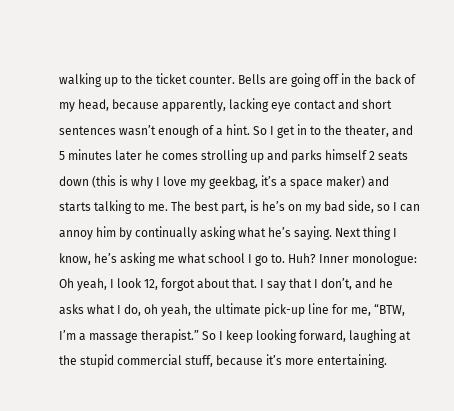walking up to the ticket counter. Bells are going off in the back of my head, because apparently, lacking eye contact and short sentences wasn’t enough of a hint. So I get in to the theater, and 5 minutes later he comes strolling up and parks himself 2 seats down (this is why I love my geekbag, it’s a space maker) and starts talking to me. The best part, is he’s on my bad side, so I can annoy him by continually asking what he’s saying. Next thing I know, he’s asking me what school I go to. Huh? Inner monologue: Oh yeah, I look 12, forgot about that. I say that I don’t, and he asks what I do, oh yeah, the ultimate pick-up line for me, “BTW, I’m a massage therapist.” So I keep looking forward, laughing at the stupid commercial stuff, because it’s more entertaining.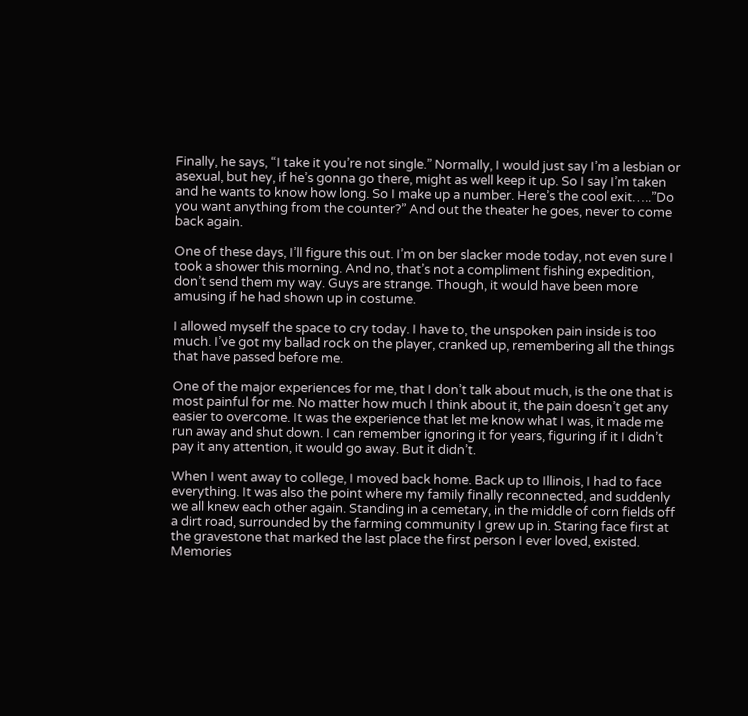Finally, he says, “I take it you’re not single.” Normally, I would just say I’m a lesbian or asexual, but hey, if he’s gonna go there, might as well keep it up. So I say I’m taken and he wants to know how long. So I make up a number. Here’s the cool exit…..”Do you want anything from the counter?” And out the theater he goes, never to come back again.

One of these days, I’ll figure this out. I’m on ber slacker mode today, not even sure I took a shower this morning. And no, that’s not a compliment fishing expedition, don’t send them my way. Guys are strange. Though, it would have been more amusing if he had shown up in costume.

I allowed myself the space to cry today. I have to, the unspoken pain inside is too much. I’ve got my ballad rock on the player, cranked up, remembering all the things that have passed before me.

One of the major experiences for me, that I don’t talk about much, is the one that is most painful for me. No matter how much I think about it, the pain doesn’t get any easier to overcome. It was the experience that let me know what I was, it made me run away and shut down. I can remember ignoring it for years, figuring if it I didn’t pay it any attention, it would go away. But it didn’t.

When I went away to college, I moved back home. Back up to Illinois, I had to face everything. It was also the point where my family finally reconnected, and suddenly we all knew each other again. Standing in a cemetary, in the middle of corn fields off a dirt road, surrounded by the farming community I grew up in. Staring face first at the gravestone that marked the last place the first person I ever loved, existed. Memories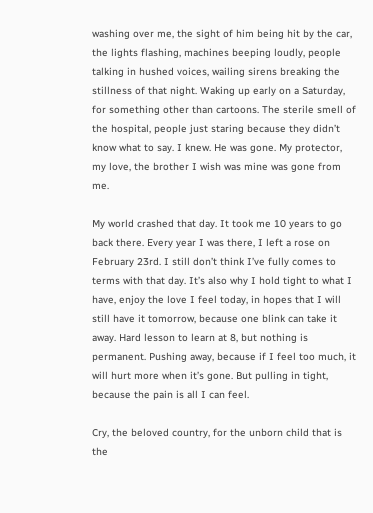washing over me, the sight of him being hit by the car, the lights flashing, machines beeping loudly, people talking in hushed voices, wailing sirens breaking the stillness of that night. Waking up early on a Saturday, for something other than cartoons. The sterile smell of the hospital, people just staring because they didn’t know what to say. I knew. He was gone. My protector, my love, the brother I wish was mine was gone from me.

My world crashed that day. It took me 10 years to go back there. Every year I was there, I left a rose on February 23rd. I still don’t think I’ve fully comes to terms with that day. It’s also why I hold tight to what I have, enjoy the love I feel today, in hopes that I will still have it tomorrow, because one blink can take it away. Hard lesson to learn at 8, but nothing is permanent. Pushing away, because if I feel too much, it will hurt more when it’s gone. But pulling in tight, because the pain is all I can feel.

Cry, the beloved country, for the unborn child that is the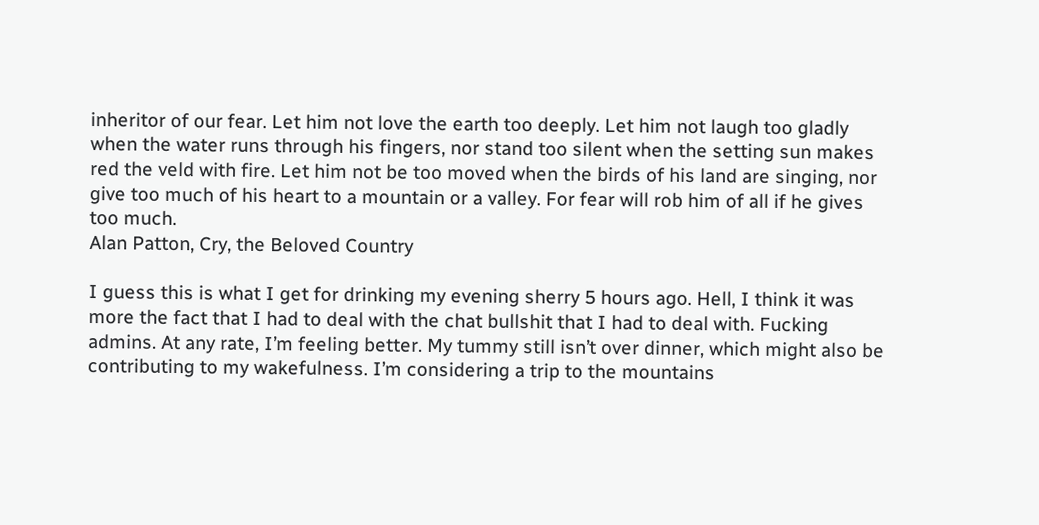inheritor of our fear. Let him not love the earth too deeply. Let him not laugh too gladly when the water runs through his fingers, nor stand too silent when the setting sun makes red the veld with fire. Let him not be too moved when the birds of his land are singing, nor give too much of his heart to a mountain or a valley. For fear will rob him of all if he gives too much.
Alan Patton, Cry, the Beloved Country

I guess this is what I get for drinking my evening sherry 5 hours ago. Hell, I think it was more the fact that I had to deal with the chat bullshit that I had to deal with. Fucking admins. At any rate, I’m feeling better. My tummy still isn’t over dinner, which might also be contributing to my wakefulness. I’m considering a trip to the mountains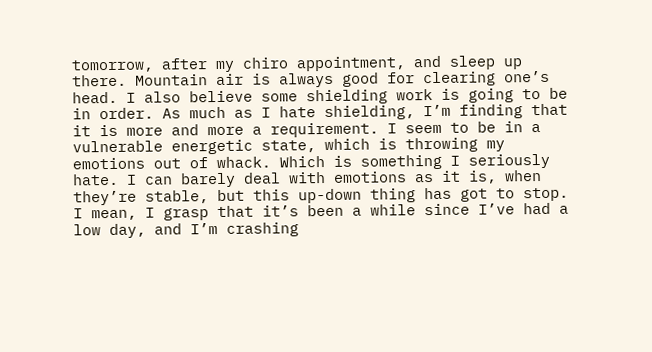tomorrow, after my chiro appointment, and sleep up there. Mountain air is always good for clearing one’s head. I also believe some shielding work is going to be in order. As much as I hate shielding, I’m finding that it is more and more a requirement. I seem to be in a vulnerable energetic state, which is throwing my emotions out of whack. Which is something I seriously hate. I can barely deal with emotions as it is, when they’re stable, but this up-down thing has got to stop. I mean, I grasp that it’s been a while since I’ve had a low day, and I’m crashing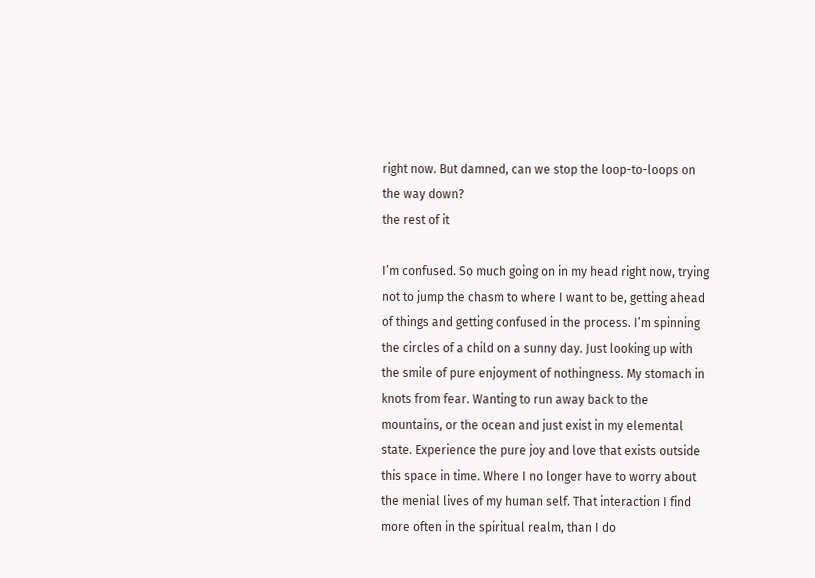right now. But damned, can we stop the loop-to-loops on the way down?
the rest of it

I’m confused. So much going on in my head right now, trying not to jump the chasm to where I want to be, getting ahead of things and getting confused in the process. I’m spinning the circles of a child on a sunny day. Just looking up with the smile of pure enjoyment of nothingness. My stomach in knots from fear. Wanting to run away back to the mountains, or the ocean and just exist in my elemental state. Experience the pure joy and love that exists outside this space in time. Where I no longer have to worry about the menial lives of my human self. That interaction I find more often in the spiritual realm, than I do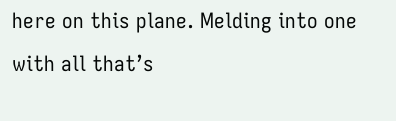here on this plane. Melding into one with all that’s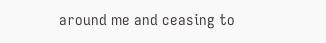around me and ceasing to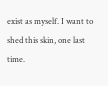exist as myself. I want to shed this skin, one last time.